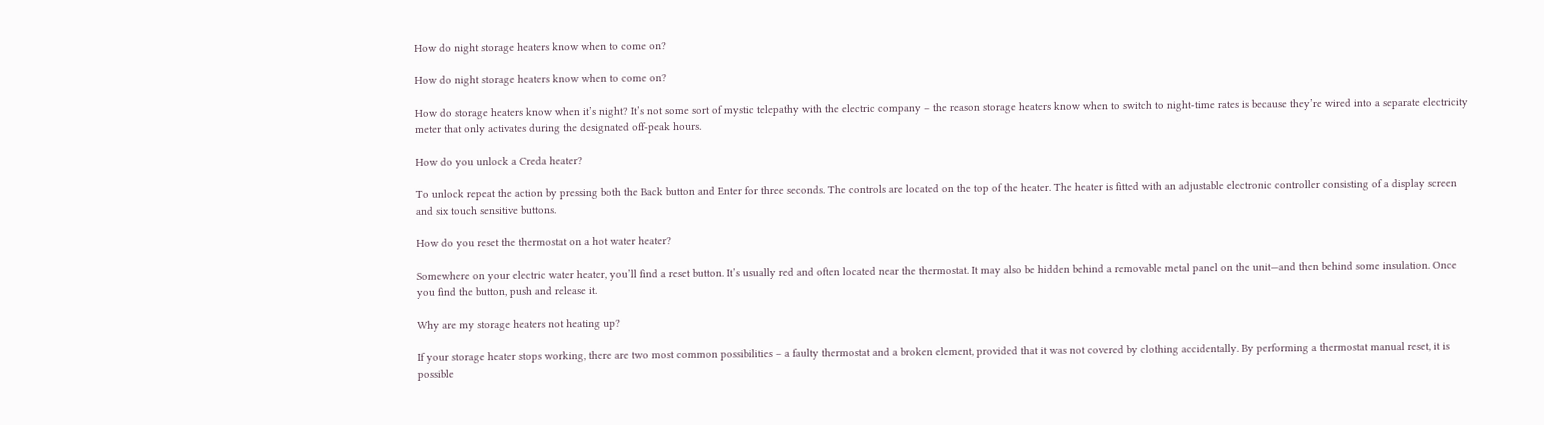How do night storage heaters know when to come on?

How do night storage heaters know when to come on?

How do storage heaters know when it’s night? It’s not some sort of mystic telepathy with the electric company – the reason storage heaters know when to switch to night-time rates is because they’re wired into a separate electricity meter that only activates during the designated off-peak hours.

How do you unlock a Creda heater?

To unlock repeat the action by pressing both the Back button and Enter for three seconds. The controls are located on the top of the heater. The heater is fitted with an adjustable electronic controller consisting of a display screen and six touch sensitive buttons.

How do you reset the thermostat on a hot water heater?

Somewhere on your electric water heater, you’ll find a reset button. It’s usually red and often located near the thermostat. It may also be hidden behind a removable metal panel on the unit—and then behind some insulation. Once you find the button, push and release it.

Why are my storage heaters not heating up?

If your storage heater stops working, there are two most common possibilities – a faulty thermostat and a broken element, provided that it was not covered by clothing accidentally. By performing a thermostat manual reset, it is possible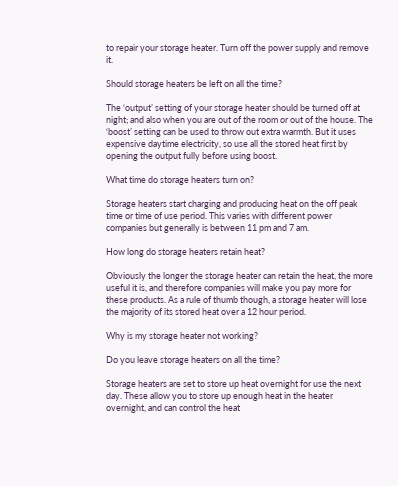to repair your storage heater. Turn off the power supply and remove it.

Should storage heaters be left on all the time?

The ‘output’ setting of your storage heater should be turned off at night; and also when you are out of the room or out of the house. The ‘boost’ setting can be used to throw out extra warmth. But it uses expensive daytime electricity, so use all the stored heat first by opening the output fully before using boost.

What time do storage heaters turn on?

Storage heaters start charging and producing heat on the off peak time or time of use period. This varies with different power companies but generally is between 11 pm and 7 am.

How long do storage heaters retain heat?

Obviously the longer the storage heater can retain the heat, the more useful it is, and therefore companies will make you pay more for these products. As a rule of thumb though, a storage heater will lose the majority of its stored heat over a 12 hour period.

Why is my storage heater not working?

Do you leave storage heaters on all the time?

Storage heaters are set to store up heat overnight for use the next day. These allow you to store up enough heat in the heater overnight, and can control the heat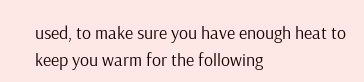used, to make sure you have enough heat to keep you warm for the following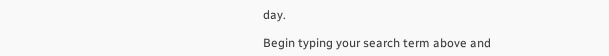day.

Begin typing your search term above and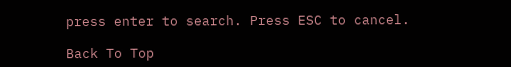press enter to search. Press ESC to cancel.

Back To Top